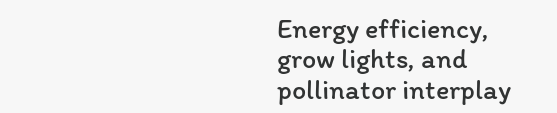Energy efficiency, grow lights, and pollinator interplay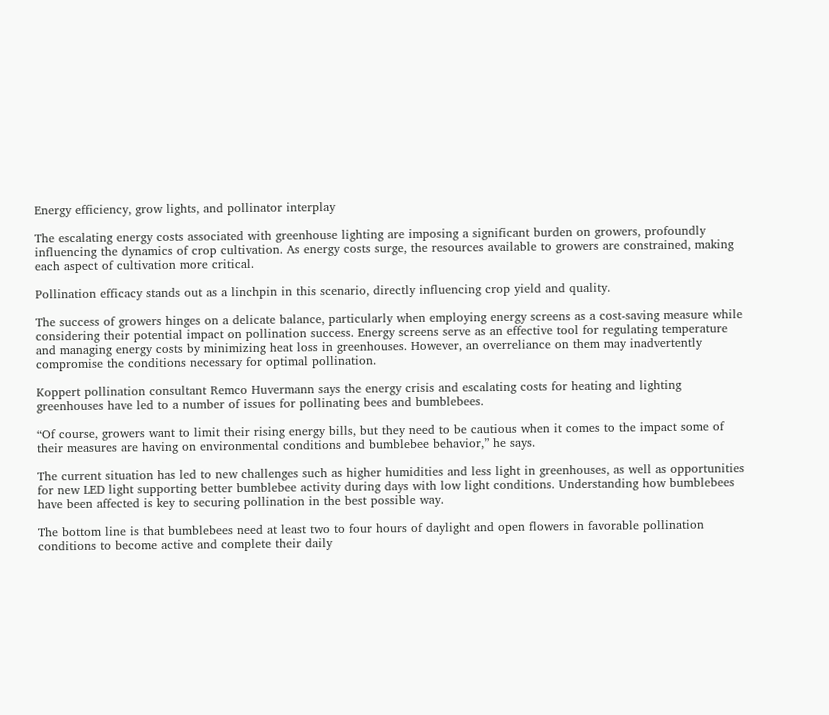Energy efficiency, grow lights, and pollinator interplay

The escalating energy costs associated with greenhouse lighting are imposing a significant burden on growers, profoundly influencing the dynamics of crop cultivation. As energy costs surge, the resources available to growers are constrained, making each aspect of cultivation more critical.

Pollination efficacy stands out as a linchpin in this scenario, directly influencing crop yield and quality.

The success of growers hinges on a delicate balance, particularly when employing energy screens as a cost-saving measure while considering their potential impact on pollination success. Energy screens serve as an effective tool for regulating temperature and managing energy costs by minimizing heat loss in greenhouses. However, an overreliance on them may inadvertently compromise the conditions necessary for optimal pollination.

Koppert pollination consultant Remco Huvermann says the energy crisis and escalating costs for heating and lighting greenhouses have led to a number of issues for pollinating bees and bumblebees.

“Of course, growers want to limit their rising energy bills, but they need to be cautious when it comes to the impact some of their measures are having on environmental conditions and bumblebee behavior,” he says.

The current situation has led to new challenges such as higher humidities and less light in greenhouses, as well as opportunities for new LED light supporting better bumblebee activity during days with low light conditions. Understanding how bumblebees have been affected is key to securing pollination in the best possible way.

The bottom line is that bumblebees need at least two to four hours of daylight and open flowers in favorable pollination conditions to become active and complete their daily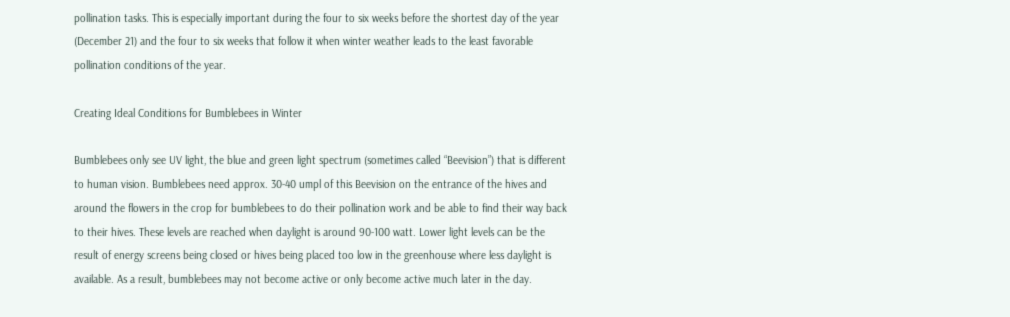pollination tasks. This is especially important during the four to six weeks before the shortest day of the year (December 21) and the four to six weeks that follow it when winter weather leads to the least favorable pollination conditions of the year.

Creating Ideal Conditions for Bumblebees in Winter

Bumblebees only see UV light, the blue and green light spectrum (sometimes called “Beevision”) that is different to human vision. Bumblebees need approx. 30-40 umpl of this Beevision on the entrance of the hives and around the flowers in the crop for bumblebees to do their pollination work and be able to find their way back to their hives. These levels are reached when daylight is around 90-100 watt. Lower light levels can be the result of energy screens being closed or hives being placed too low in the greenhouse where less daylight is available. As a result, bumblebees may not become active or only become active much later in the day.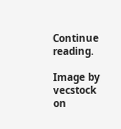Continue reading.

Image by vecstock on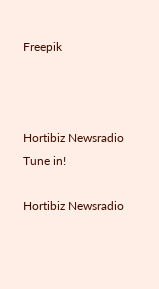Freepik



Hortibiz Newsradio
Tune in!

Hortibiz Newsradio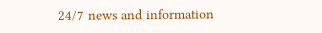24/7 news and information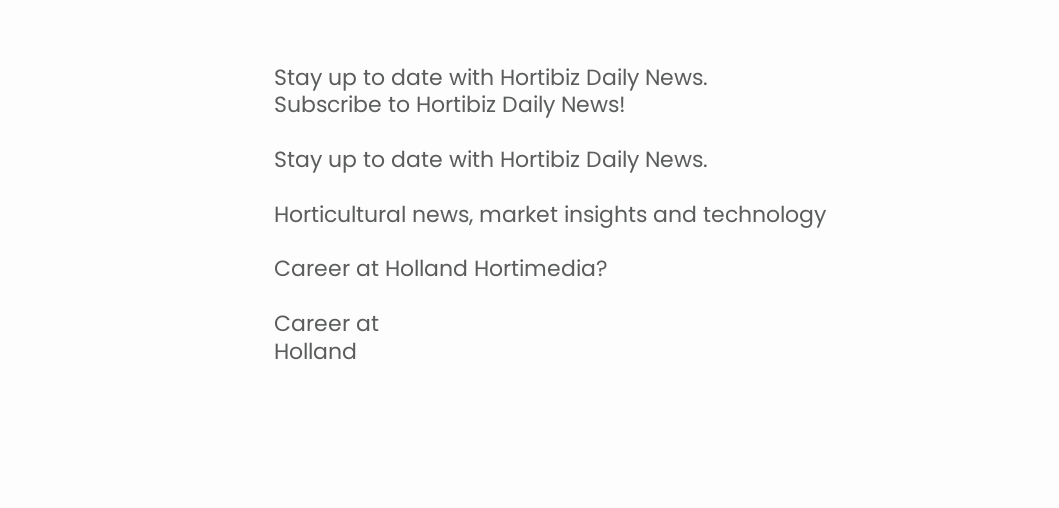Stay up to date with Hortibiz Daily News.
Subscribe to Hortibiz Daily News!

Stay up to date with Hortibiz Daily News.

Horticultural news, market insights and technology

Career at Holland Hortimedia?

Career at
Holland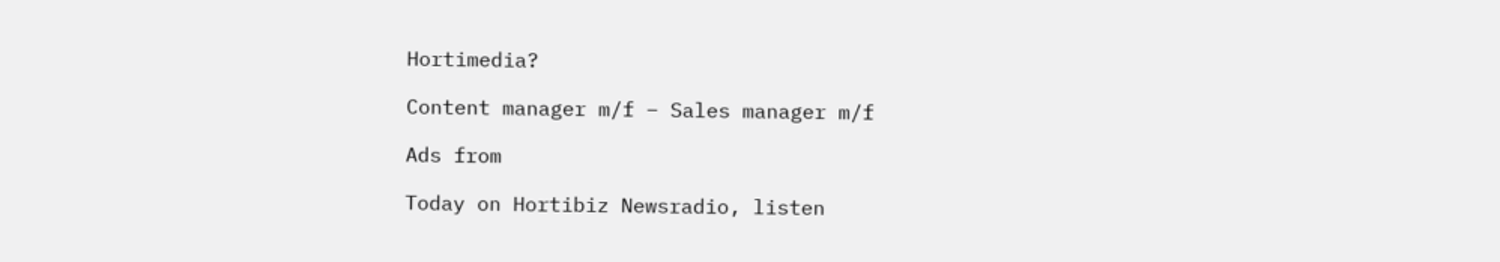Hortimedia?

Content manager m/f – Sales manager m/f

Ads from

Today on Hortibiz Newsradio, listen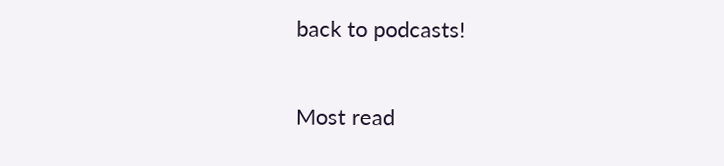back to podcasts!

Most read